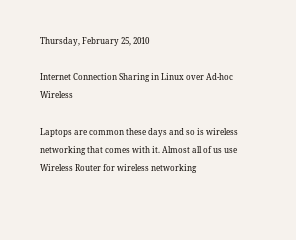Thursday, February 25, 2010

Internet Connection Sharing in Linux over Ad-hoc Wireless

Laptops are common these days and so is wireless networking that comes with it. Almost all of us use Wireless Router for wireless networking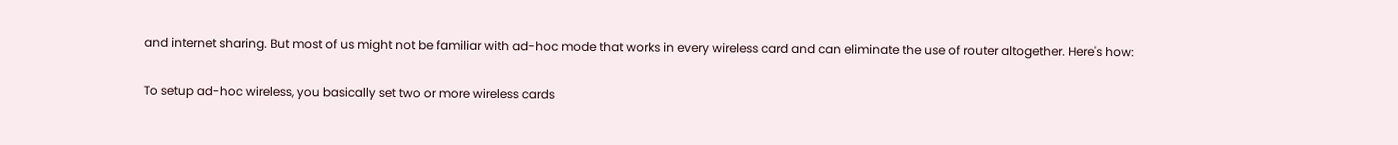and internet sharing. But most of us might not be familiar with ad-hoc mode that works in every wireless card and can eliminate the use of router altogether. Here's how:

To setup ad-hoc wireless, you basically set two or more wireless cards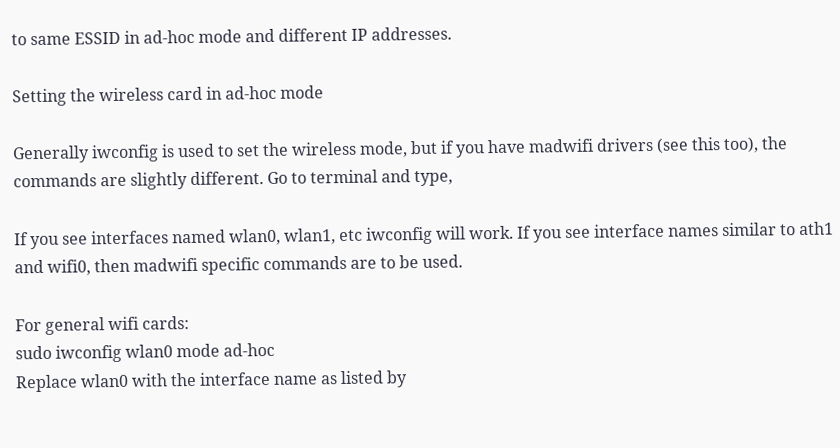to same ESSID in ad-hoc mode and different IP addresses.

Setting the wireless card in ad-hoc mode

Generally iwconfig is used to set the wireless mode, but if you have madwifi drivers (see this too), the commands are slightly different. Go to terminal and type,

If you see interfaces named wlan0, wlan1, etc iwconfig will work. If you see interface names similar to ath1 and wifi0, then madwifi specific commands are to be used.

For general wifi cards:
sudo iwconfig wlan0 mode ad-hoc
Replace wlan0 with the interface name as listed by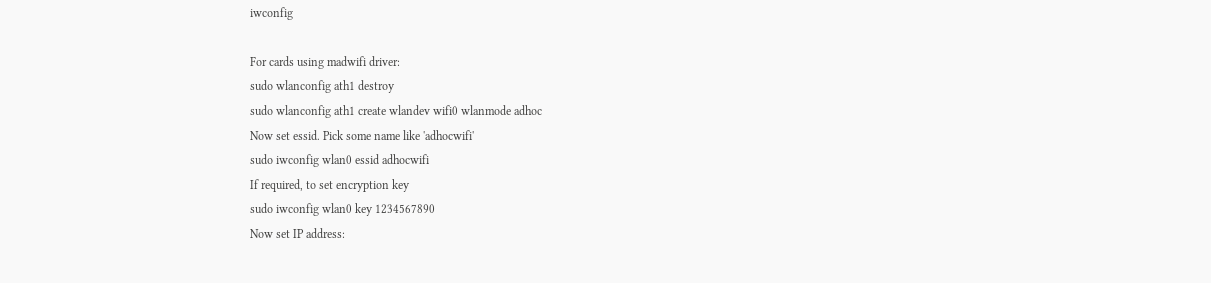iwconfig

For cards using madwifi driver:
sudo wlanconfig ath1 destroy
sudo wlanconfig ath1 create wlandev wifi0 wlanmode adhoc
Now set essid. Pick some name like 'adhocwifi'
sudo iwconfig wlan0 essid adhocwifi
If required, to set encryption key
sudo iwconfig wlan0 key 1234567890
Now set IP address: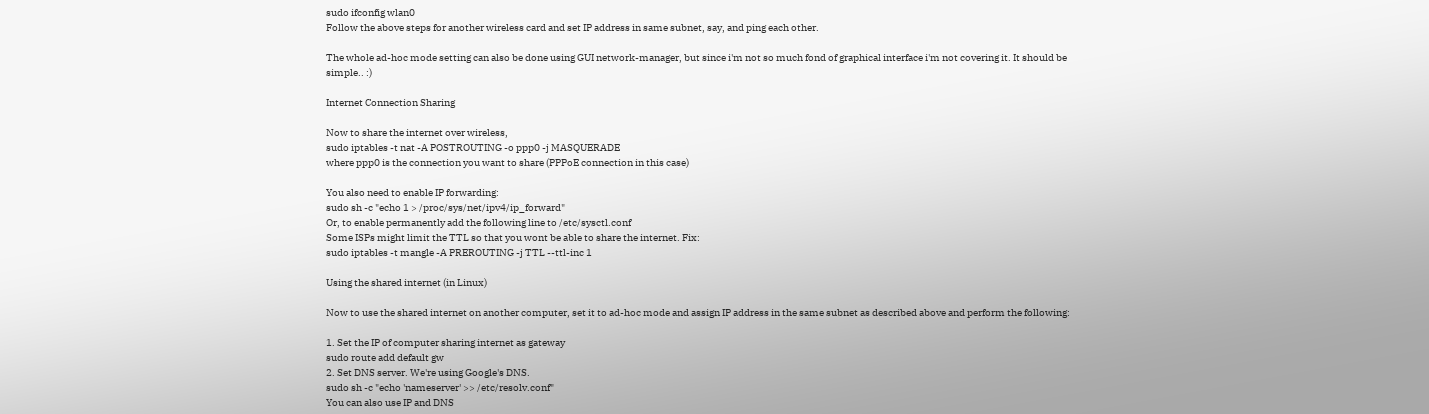sudo ifconfig wlan0
Follow the above steps for another wireless card and set IP address in same subnet, say, and ping each other.

The whole ad-hoc mode setting can also be done using GUI network-manager, but since i'm not so much fond of graphical interface i'm not covering it. It should be simple.. :)

Internet Connection Sharing

Now to share the internet over wireless,
sudo iptables -t nat -A POSTROUTING -o ppp0 -j MASQUERADE
where ppp0 is the connection you want to share (PPPoE connection in this case)

You also need to enable IP forwarding:
sudo sh -c "echo 1 > /proc/sys/net/ipv4/ip_forward"
Or, to enable permanently add the following line to /etc/sysctl.conf
Some ISPs might limit the TTL so that you wont be able to share the internet. Fix:
sudo iptables -t mangle -A PREROUTING -j TTL --ttl-inc 1

Using the shared internet (in Linux)

Now to use the shared internet on another computer, set it to ad-hoc mode and assign IP address in the same subnet as described above and perform the following:

1. Set the IP of computer sharing internet as gateway
sudo route add default gw
2. Set DNS server. We're using Google's DNS.
sudo sh -c "echo 'nameserver' >> /etc/resolv.conf"
You can also use IP and DNS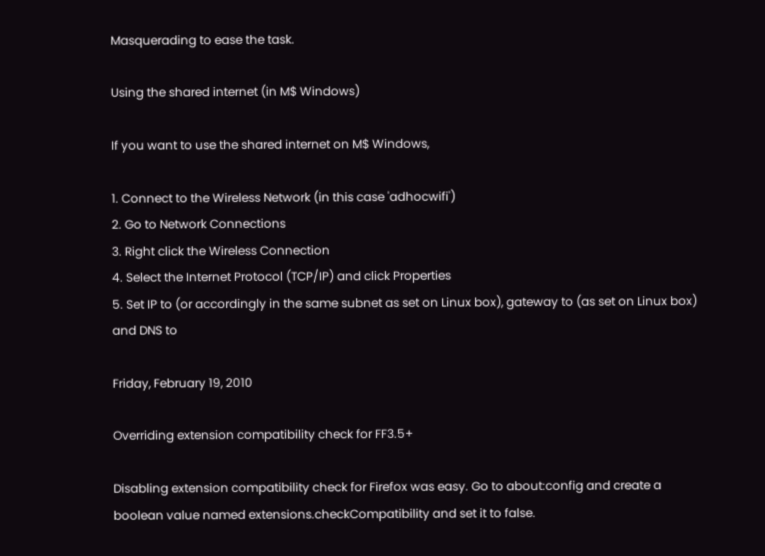Masquerading to ease the task.

Using the shared internet (in M$ Windows)

If you want to use the shared internet on M$ Windows,

1. Connect to the Wireless Network (in this case 'adhocwifi')
2. Go to Network Connections
3. Right click the Wireless Connection
4. Select the Internet Protocol (TCP/IP) and click Properties
5. Set IP to (or accordingly in the same subnet as set on Linux box), gateway to (as set on Linux box) and DNS to

Friday, February 19, 2010

Overriding extension compatibility check for FF3.5+

Disabling extension compatibility check for Firefox was easy. Go to about:config and create a boolean value named extensions.checkCompatibility and set it to false.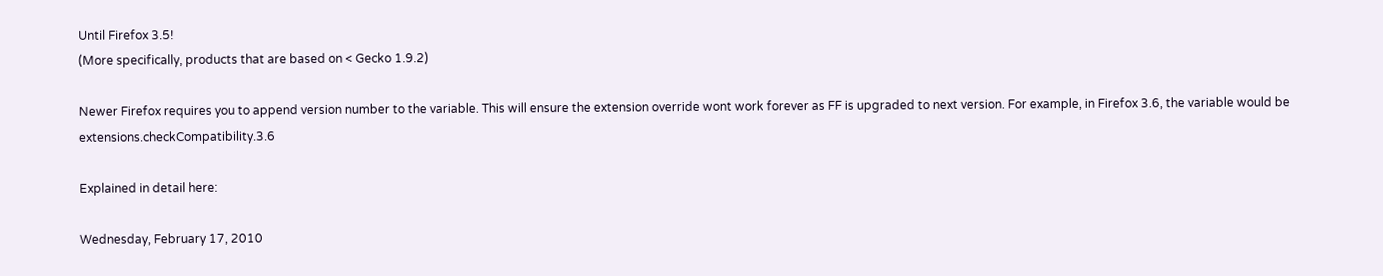Until Firefox 3.5!
(More specifically, products that are based on < Gecko 1.9.2)

Newer Firefox requires you to append version number to the variable. This will ensure the extension override wont work forever as FF is upgraded to next version. For example, in Firefox 3.6, the variable would be extensions.checkCompatibility.3.6

Explained in detail here:

Wednesday, February 17, 2010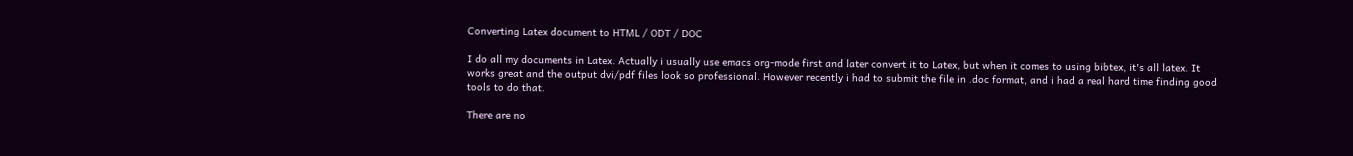Converting Latex document to HTML / ODT / DOC

I do all my documents in Latex. Actually i usually use emacs org-mode first and later convert it to Latex, but when it comes to using bibtex, it's all latex. It works great and the output dvi/pdf files look so professional. However recently i had to submit the file in .doc format, and i had a real hard time finding good tools to do that.

There are no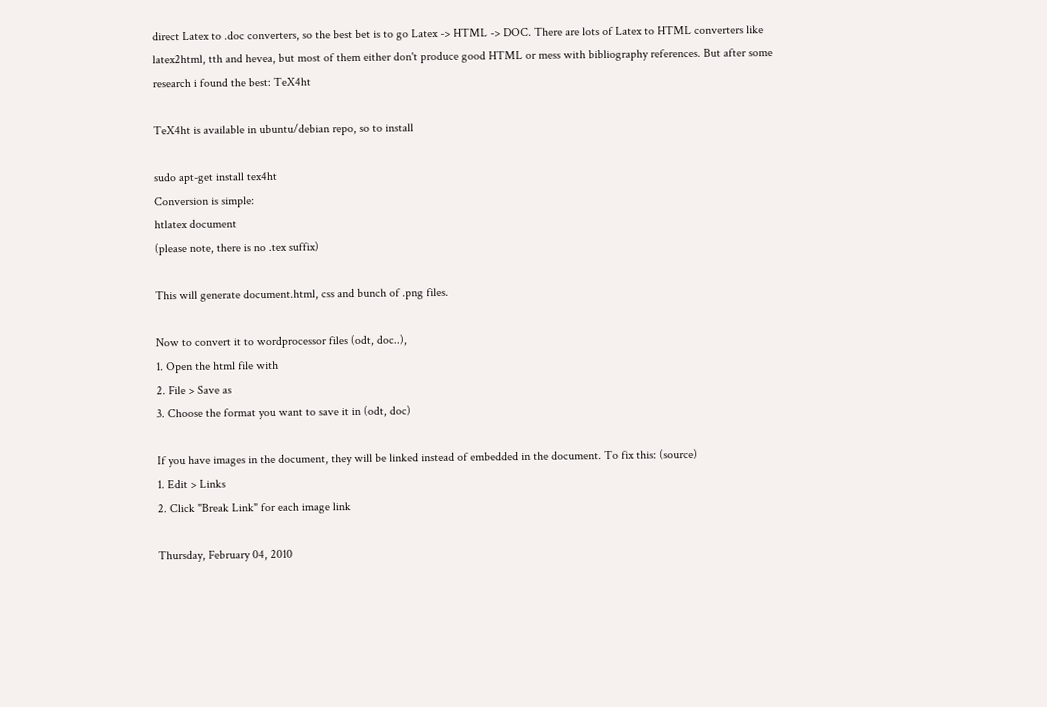direct Latex to .doc converters, so the best bet is to go Latex -> HTML -> DOC. There are lots of Latex to HTML converters like latex2html, tth and hevea, but most of them either don't produce good HTML or mess with bibliography references. But after some research i found the best: TeX4ht

TeX4ht is available in ubuntu/debian repo, so to install

sudo apt-get install tex4ht
Conversion is simple:
htlatex document
(please note, there is no .tex suffix)

This will generate document.html, css and bunch of .png files.

Now to convert it to wordprocessor files (odt, doc..),
1. Open the html file with
2. File > Save as
3. Choose the format you want to save it in (odt, doc)

If you have images in the document, they will be linked instead of embedded in the document. To fix this: (source)
1. Edit > Links
2. Click "Break Link" for each image link

Thursday, February 04, 2010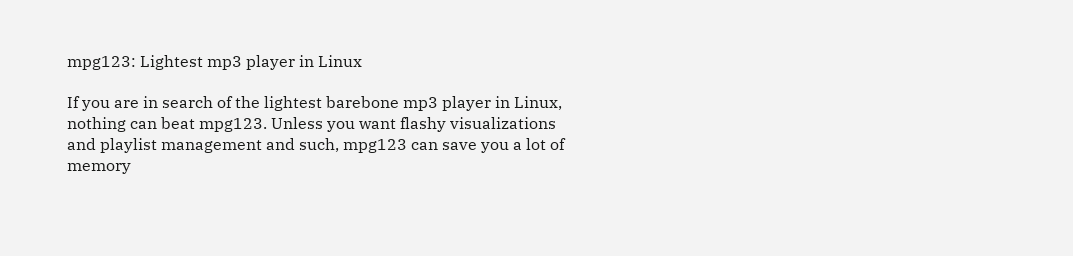mpg123: Lightest mp3 player in Linux

If you are in search of the lightest barebone mp3 player in Linux, nothing can beat mpg123. Unless you want flashy visualizations and playlist management and such, mpg123 can save you a lot of memory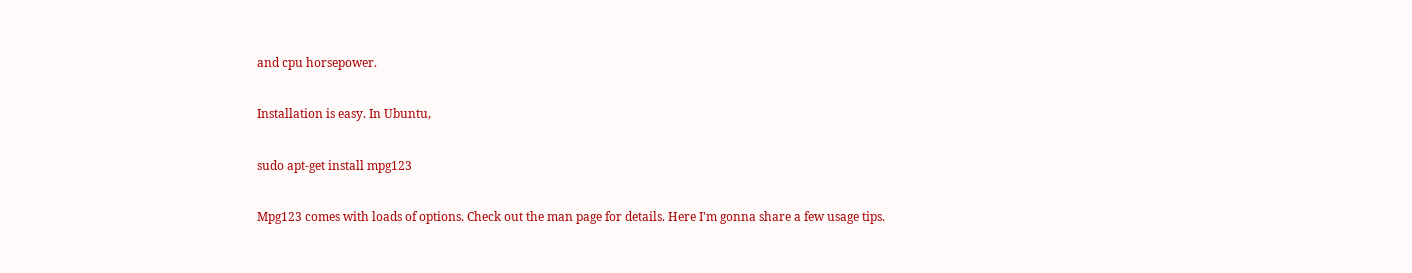and cpu horsepower.

Installation is easy. In Ubuntu,

sudo apt-get install mpg123

Mpg123 comes with loads of options. Check out the man page for details. Here I'm gonna share a few usage tips.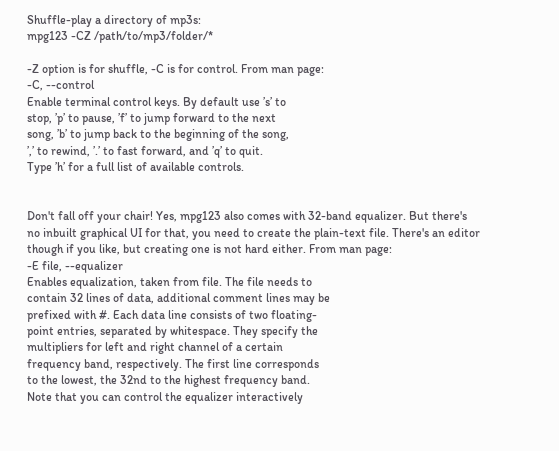Shuffle-play a directory of mp3s:
mpg123 -CZ /path/to/mp3/folder/*

-Z option is for shuffle, -C is for control. From man page:
-C, --control
Enable terminal control keys. By default use ’s’ to
stop, ’p’ to pause, ’f’ to jump forward to the next
song, ’b’ to jump back to the beginning of the song,
’,’ to rewind, ’.’ to fast forward, and ’q’ to quit.
Type ’h’ for a full list of available controls.


Don't fall off your chair! Yes, mpg123 also comes with 32-band equalizer. But there's no inbuilt graphical UI for that, you need to create the plain-text file. There's an editor though if you like, but creating one is not hard either. From man page:
-E file, --equalizer
Enables equalization, taken from file. The file needs to
contain 32 lines of data, additional comment lines may be
prefixed with #. Each data line consists of two floating-
point entries, separated by whitespace. They specify the
multipliers for left and right channel of a certain
frequency band, respectively. The first line corresponds
to the lowest, the 32nd to the highest frequency band.
Note that you can control the equalizer interactively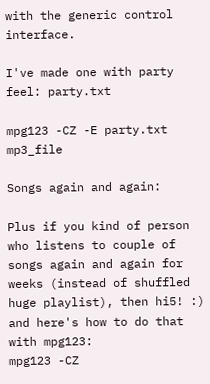with the generic control interface.

I've made one with party feel: party.txt

mpg123 -CZ -E party.txt mp3_file

Songs again and again:

Plus if you kind of person who listens to couple of songs again and again for weeks (instead of shuffled huge playlist), then hi5! :) and here's how to do that with mpg123:
mpg123 -CZ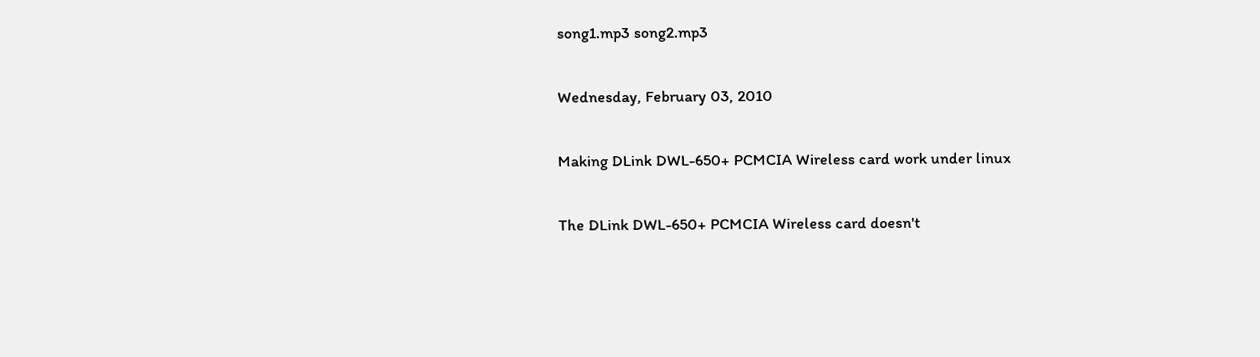song1.mp3 song2.mp3

Wednesday, February 03, 2010

Making DLink DWL-650+ PCMCIA Wireless card work under linux

The DLink DWL-650+ PCMCIA Wireless card doesn't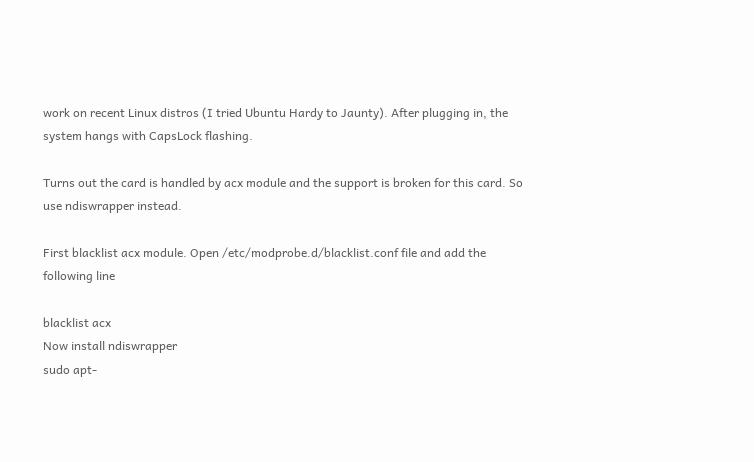work on recent Linux distros (I tried Ubuntu Hardy to Jaunty). After plugging in, the system hangs with CapsLock flashing.

Turns out the card is handled by acx module and the support is broken for this card. So use ndiswrapper instead.

First blacklist acx module. Open /etc/modprobe.d/blacklist.conf file and add the following line

blacklist acx
Now install ndiswrapper
sudo apt-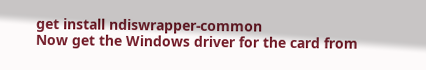get install ndiswrapper-common
Now get the Windows driver for the card from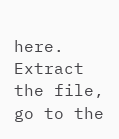here. Extract the file, go to the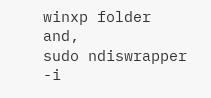winxp folder and,
sudo ndiswrapper -i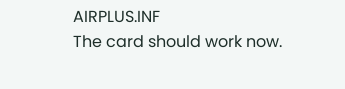AIRPLUS.INF
The card should work now.